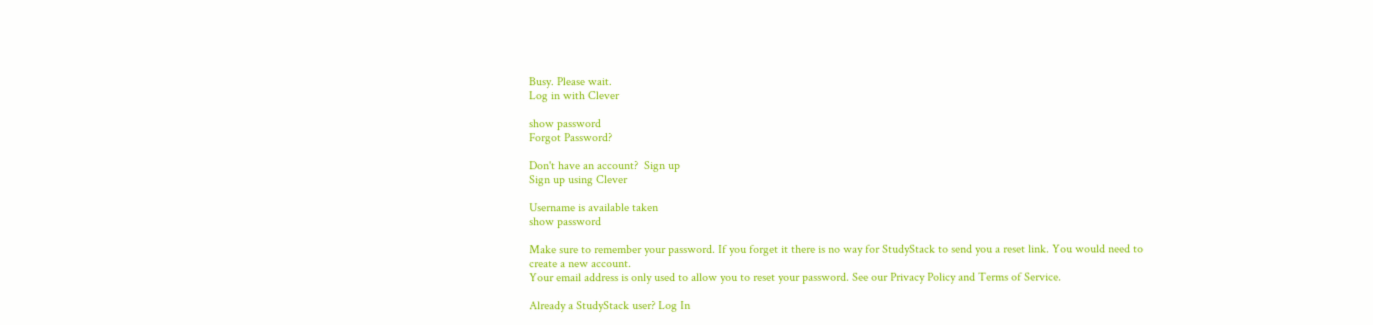Busy. Please wait.
Log in with Clever

show password
Forgot Password?

Don't have an account?  Sign up
Sign up using Clever

Username is available taken
show password

Make sure to remember your password. If you forget it there is no way for StudyStack to send you a reset link. You would need to create a new account.
Your email address is only used to allow you to reset your password. See our Privacy Policy and Terms of Service.

Already a StudyStack user? Log In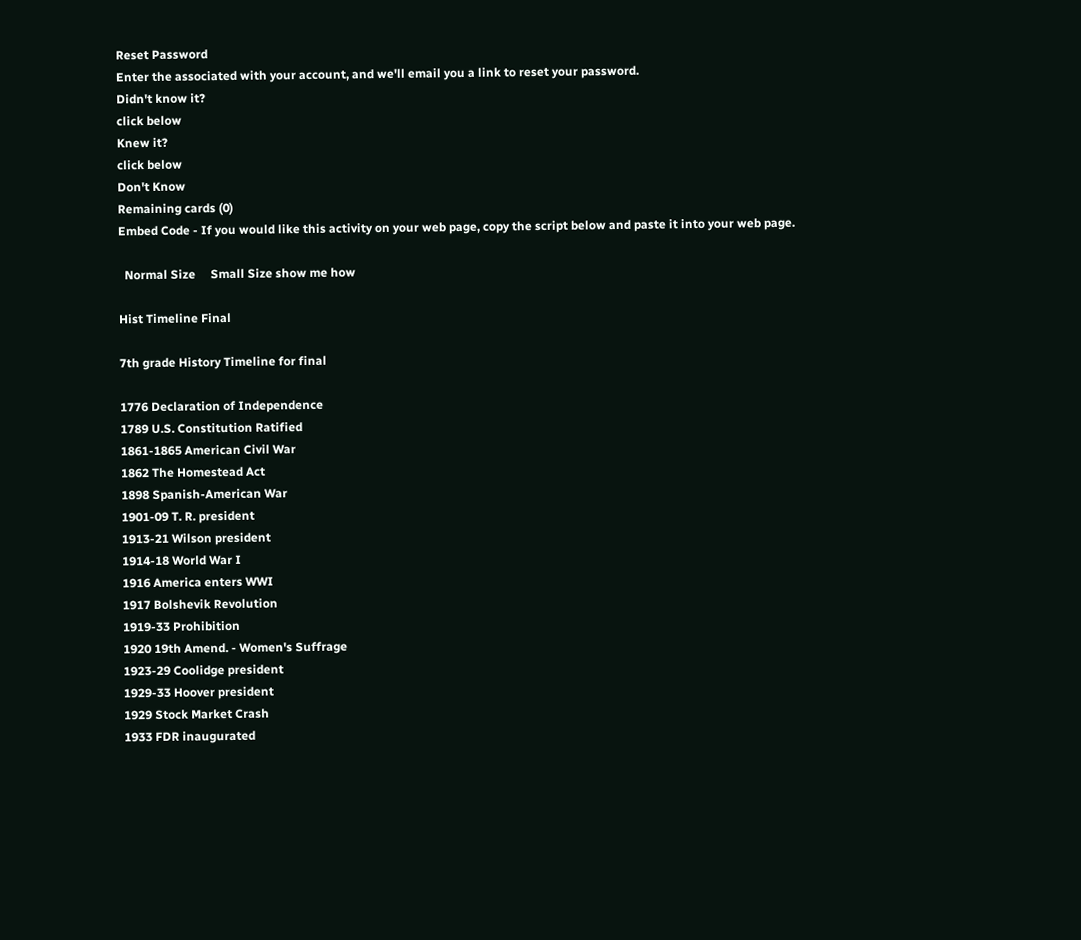Reset Password
Enter the associated with your account, and we'll email you a link to reset your password.
Didn't know it?
click below
Knew it?
click below
Don't Know
Remaining cards (0)
Embed Code - If you would like this activity on your web page, copy the script below and paste it into your web page.

  Normal Size     Small Size show me how

Hist Timeline Final

7th grade History Timeline for final

1776 Declaration of Independence
1789 U.S. Constitution Ratified
1861-1865 American Civil War
1862 The Homestead Act
1898 Spanish-American War
1901-09 T. R. president
1913-21 Wilson president
1914-18 World War I
1916 America enters WWI
1917 Bolshevik Revolution
1919-33 Prohibition
1920 19th Amend. - Women's Suffrage
1923-29 Coolidge president
1929-33 Hoover president
1929 Stock Market Crash
1933 FDR inaugurated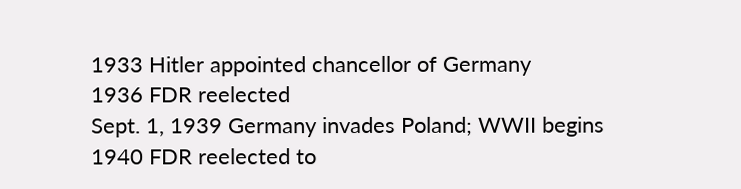1933 Hitler appointed chancellor of Germany
1936 FDR reelected
Sept. 1, 1939 Germany invades Poland; WWII begins
1940 FDR reelected to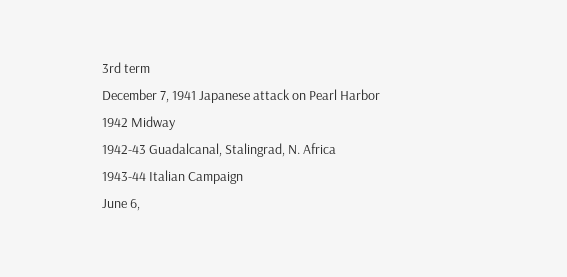3rd term
December 7, 1941 Japanese attack on Pearl Harbor
1942 Midway
1942-43 Guadalcanal, Stalingrad, N. Africa
1943-44 Italian Campaign
June 6,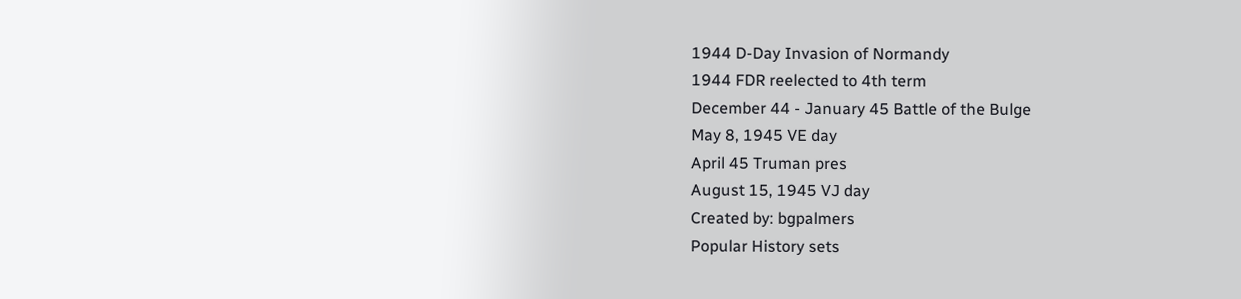1944 D-Day Invasion of Normandy
1944 FDR reelected to 4th term
December 44 - January 45 Battle of the Bulge
May 8, 1945 VE day
April 45 Truman pres
August 15, 1945 VJ day
Created by: bgpalmers
Popular History sets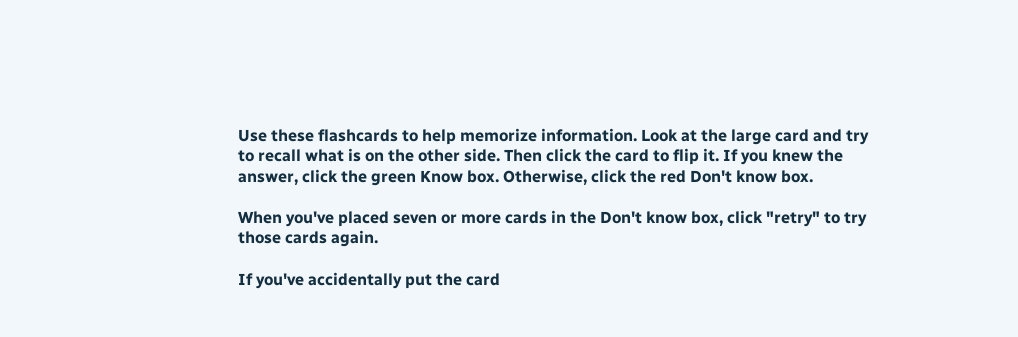Use these flashcards to help memorize information. Look at the large card and try to recall what is on the other side. Then click the card to flip it. If you knew the answer, click the green Know box. Otherwise, click the red Don't know box.

When you've placed seven or more cards in the Don't know box, click "retry" to try those cards again.

If you've accidentally put the card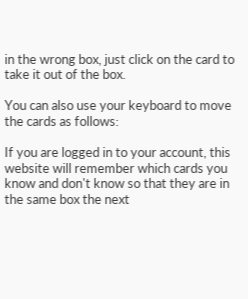in the wrong box, just click on the card to take it out of the box.

You can also use your keyboard to move the cards as follows:

If you are logged in to your account, this website will remember which cards you know and don't know so that they are in the same box the next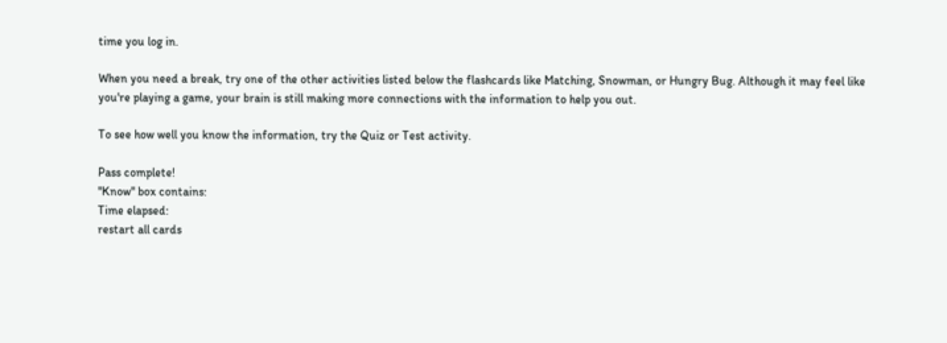time you log in.

When you need a break, try one of the other activities listed below the flashcards like Matching, Snowman, or Hungry Bug. Although it may feel like you're playing a game, your brain is still making more connections with the information to help you out.

To see how well you know the information, try the Quiz or Test activity.

Pass complete!
"Know" box contains:
Time elapsed:
restart all cards